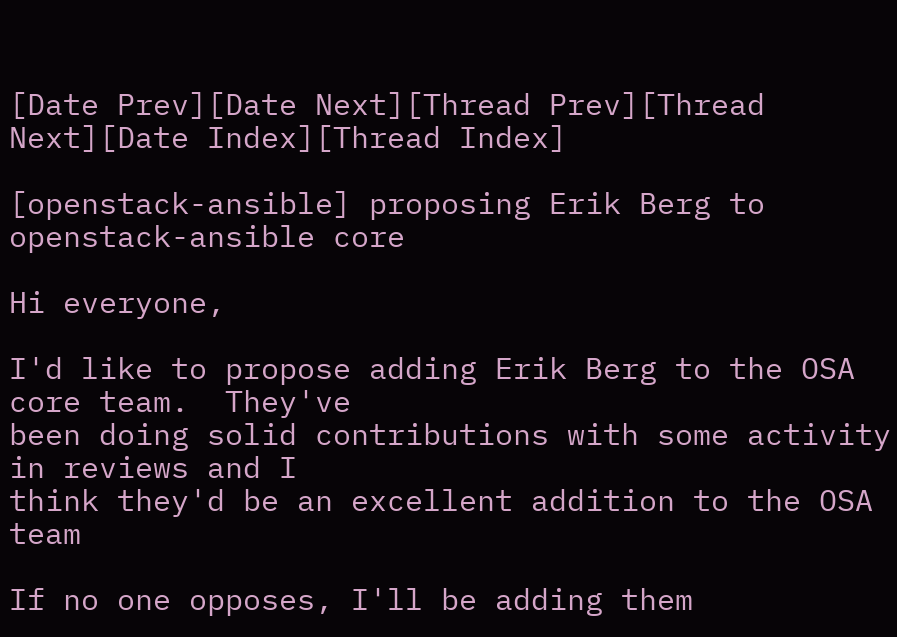[Date Prev][Date Next][Thread Prev][Thread Next][Date Index][Thread Index]

[openstack-ansible] proposing Erik Berg to openstack-ansible core

Hi everyone,

I'd like to propose adding Erik Berg to the OSA core team.  They've
been doing solid contributions with some activity in reviews and I
think they'd be an excellent addition to the OSA team

If no one opposes, I'll be adding them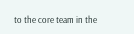to the core team in the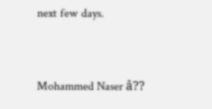next few days.


Mohammed Naser â??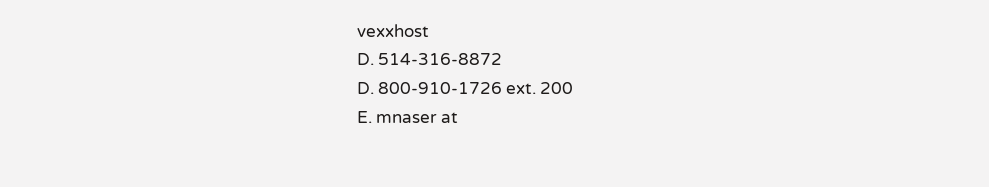vexxhost
D. 514-316-8872
D. 800-910-1726 ext. 200
E. mnaser at